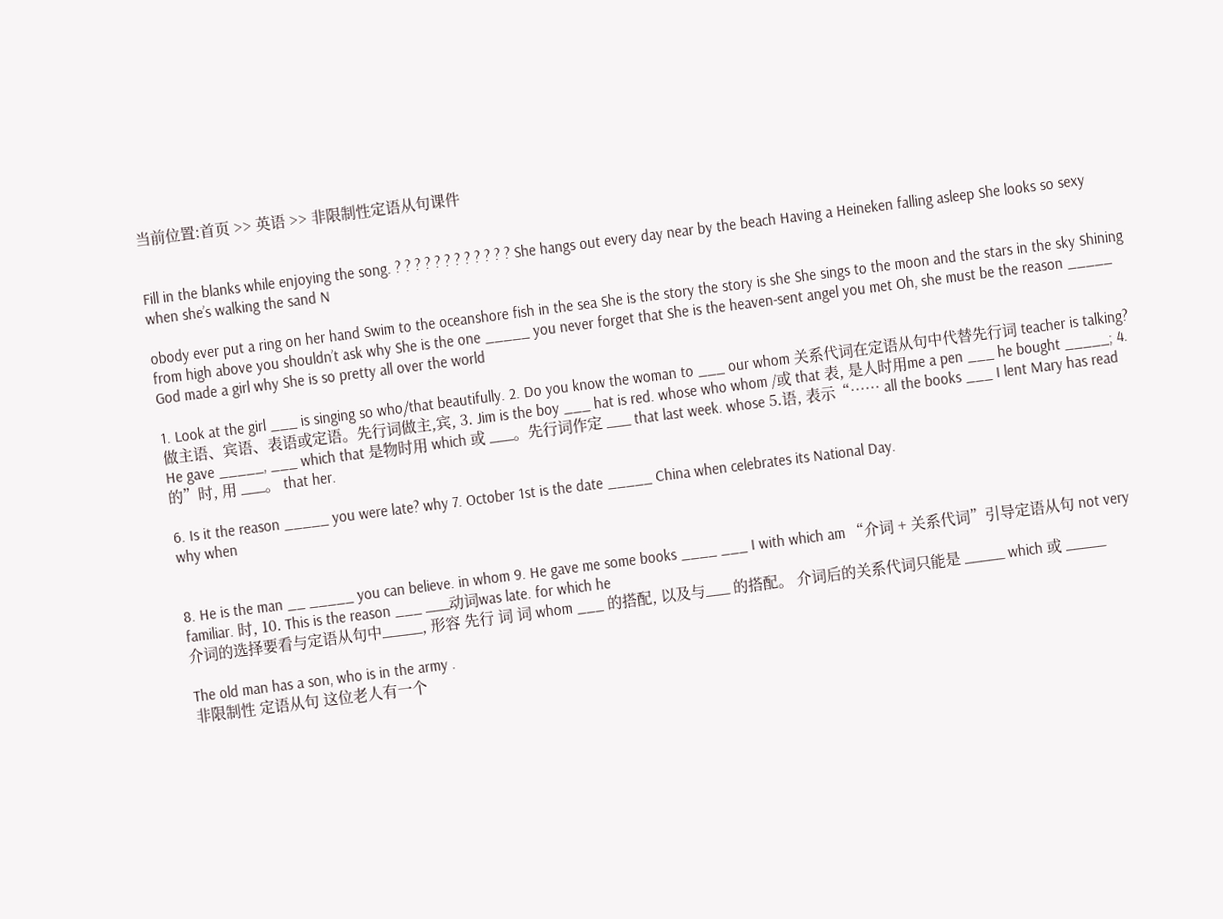当前位置:首页 >> 英语 >> 非限制性定语从句课件


Fill in the blanks while enjoying the song. ? ? ? ? ? ? ? ? ? ? ? ? She hangs out every day near by the beach Having a Heineken falling asleep She looks so sexy when she’s walking the sand N

obody ever put a ring on her hand Swim to the oceanshore fish in the sea She is the story the story is she She sings to the moon and the stars in the sky Shining from high above you shouldn’t ask why She is the one _____ you never forget that She is the heaven-sent angel you met Oh, she must be the reason _____ God made a girl why She is so pretty all over the world

1. Look at the girl ___ is singing so who/that beautifully. 2. Do you know the woman to ___ our whom 关系代词在定语从句中代替先行词 teacher is talking? 做主语、宾语、表语或定语。先行词做主,宾, 3. Jim is the boy ___ hat is red. whose who whom /或 that 表, 是人时用me a pen ___ he bought _____; 4. He gave _____, ___ which that 是物时用 which 或 ___。先行词作定 ___ that last week. whose 5.语, 表示“…… all the books ___ I lent Mary has read 的”时, 用 ___。 that her.

6. Is it the reason _____ you were late? why 7. October 1st is the date _____ China when celebrates its National Day.
why when


8. He is the man __ _____ you can believe. in whom 9. He gave me some books ____ ___ I with which am “介词 + 关系代词”引导定语从句 not very familiar. 时, 10. This is the reason ___ ___动词was late. for which he
介词的选择要看与定语从句中_____, 形容 先行 词 词 whom ___ 的搭配, 以及与___ 的搭配。 介词后的关系代词只能是 _____ which 或 _____

The old man has a son, who is in the army .
非限制性 定语从句 这位老人有一个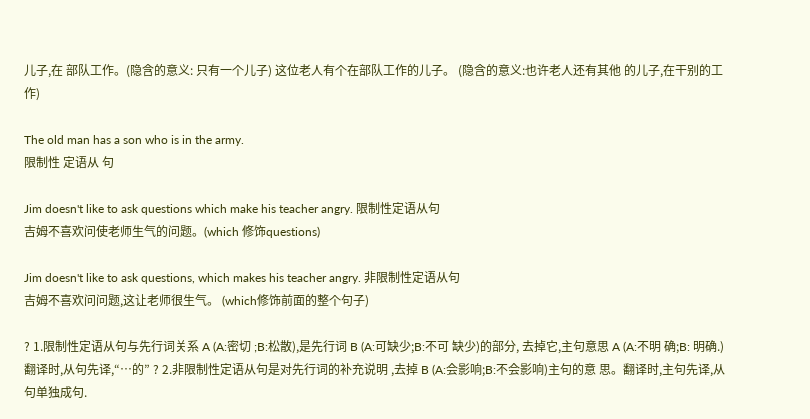儿子,在 部队工作。(隐含的意义: 只有一个儿子) 这位老人有个在部队工作的儿子。 (隐含的意义:也许老人还有其他 的儿子,在干别的工作)

The old man has a son who is in the army.
限制性 定语从 句

Jim doesn't like to ask questions which make his teacher angry. 限制性定语从句
吉姆不喜欢问使老师生气的问题。(which 修饰questions)

Jim doesn't like to ask questions, which makes his teacher angry. 非限制性定语从句
吉姆不喜欢问问题,这让老师很生气。 (which修饰前面的整个句子)

? 1.限制性定语从句与先行词关系 A (A:密切 ;B:松散),是先行词 B (A:可缺少;B:不可 缺少)的部分, 去掉它,主句意思 A (A:不明 确;B: 明确.)翻译时,从句先译,“…的” ? 2.非限制性定语从句是对先行词的补充说明 ,去掉 B (A:会影响;B:不会影响)主句的意 思。翻译时,主句先译,从句单独成句.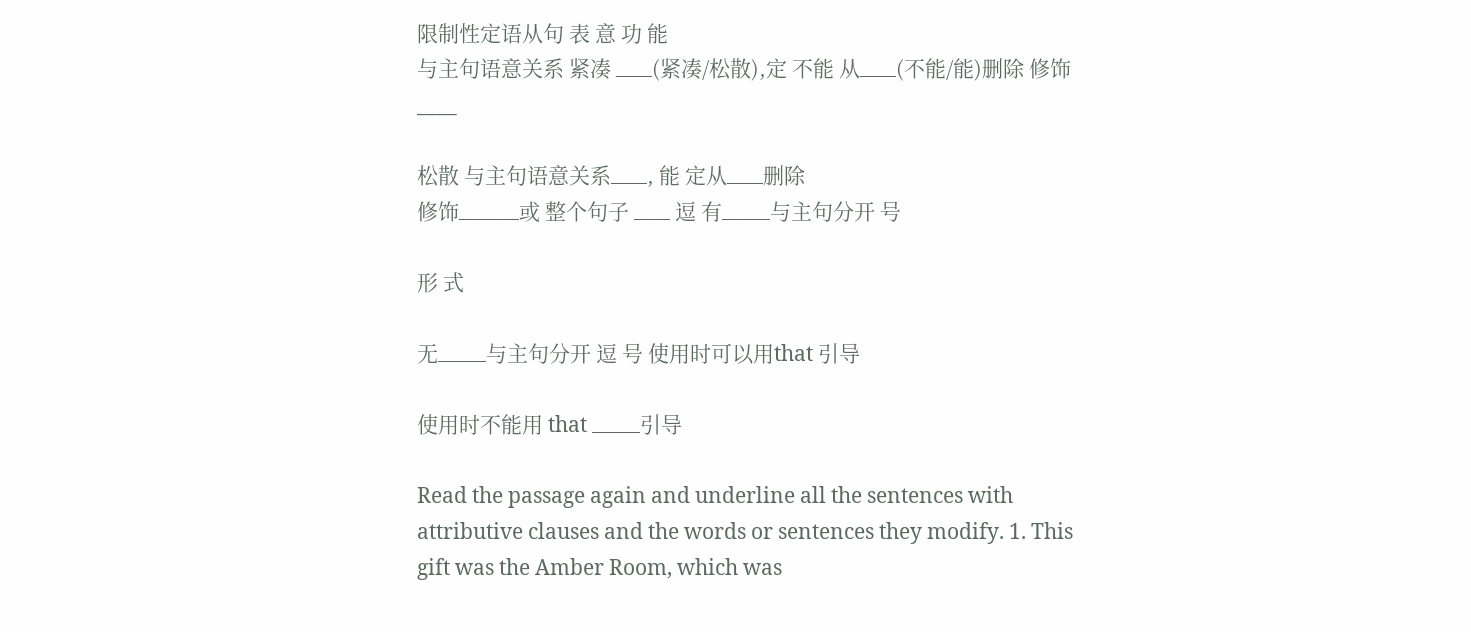限制性定语从句 表 意 功 能
与主句语意关系 紧凑 ___(紧凑/松散),定 不能 从___(不能/能)删除 修饰____

松散 与主句语意关系___, 能 定从___删除
修饰_____或 整个句子 ___ 逗 有____与主句分开 号

形 式

无____与主句分开 逗 号 使用时可以用that 引导

使用时不能用 that ____引导

Read the passage again and underline all the sentences with attributive clauses and the words or sentences they modify. 1. This gift was the Amber Room, which was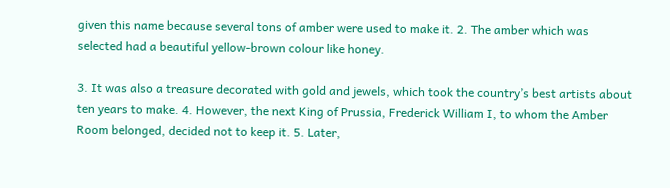given this name because several tons of amber were used to make it. 2. The amber which was selected had a beautiful yellow-brown colour like honey.

3. It was also a treasure decorated with gold and jewels, which took the country’s best artists about ten years to make. 4. However, the next King of Prussia, Frederick William I, to whom the Amber Room belonged, decided not to keep it. 5. Later,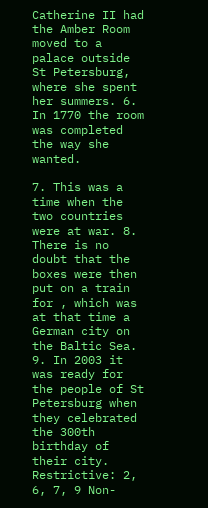Catherine II had the Amber Room moved to a palace outside St Petersburg, where she spent her summers. 6. In 1770 the room was completed the way she wanted.

7. This was a time when the two countries were at war. 8. There is no doubt that the boxes were then put on a train for , which was at that time a German city on the Baltic Sea. 9. In 2003 it was ready for the people of St Petersburg when they celebrated the 300th birthday of their city.
Restrictive: 2, 6, 7, 9 Non-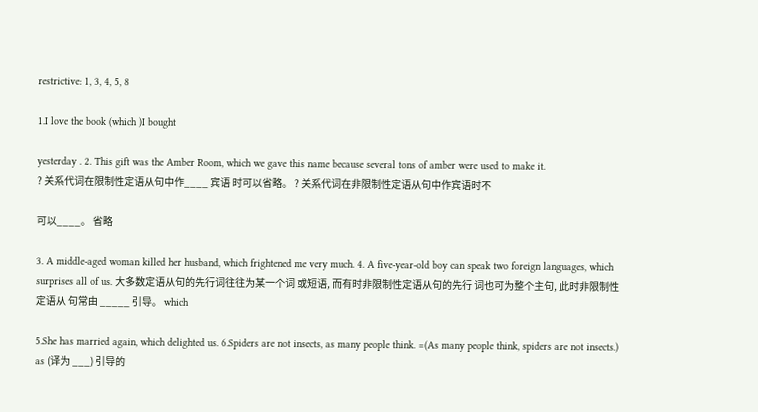restrictive: 1, 3, 4, 5, 8

1.I love the book (which )I bought

yesterday . 2. This gift was the Amber Room, which we gave this name because several tons of amber were used to make it.
? 关系代词在限制性定语从句中作____ 宾语 时可以省略。 ? 关系代词在非限制性定语从句中作宾语时不

可以____。 省略

3. A middle-aged woman killed her husband, which frightened me very much. 4. A five-year-old boy can speak two foreign languages, which surprises all of us. 大多数定语从句的先行词往往为某一个词 或短语, 而有时非限制性定语从句的先行 词也可为整个主句, 此时非限制性定语从 句常由 _____ 引导。 which

5.She has married again, which delighted us. 6.Spiders are not insects, as many people think. =(As many people think, spiders are not insects.)
as (译为 ___) 引导的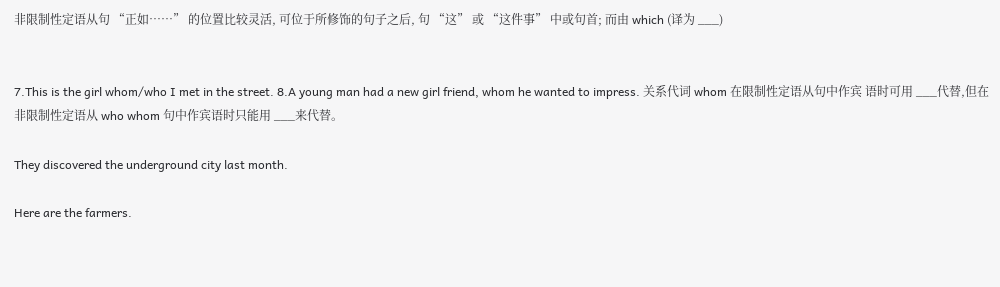非限制性定语从句 “正如……” 的位置比较灵活, 可位于所修饰的句子之后, 句 “这” 或 “这件事” 中或句首; 而由 which (译为 ___)


7.This is the girl whom/who I met in the street. 8.A young man had a new girl friend, whom he wanted to impress. 关系代词 whom 在限制性定语从句中作宾 语时可用 ___代替,但在非限制性定语从 who whom 句中作宾语时只能用 ___来代替。

They discovered the underground city last month.

Here are the farmers.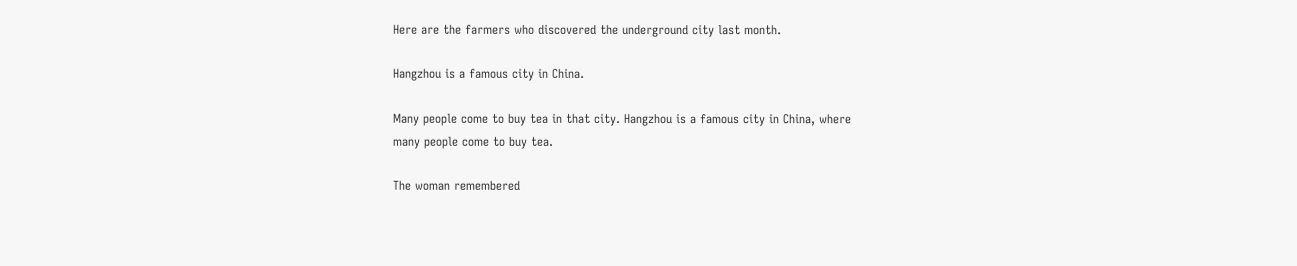Here are the farmers who discovered the underground city last month.

Hangzhou is a famous city in China.

Many people come to buy tea in that city. Hangzhou is a famous city in China, where
many people come to buy tea.

The woman remembered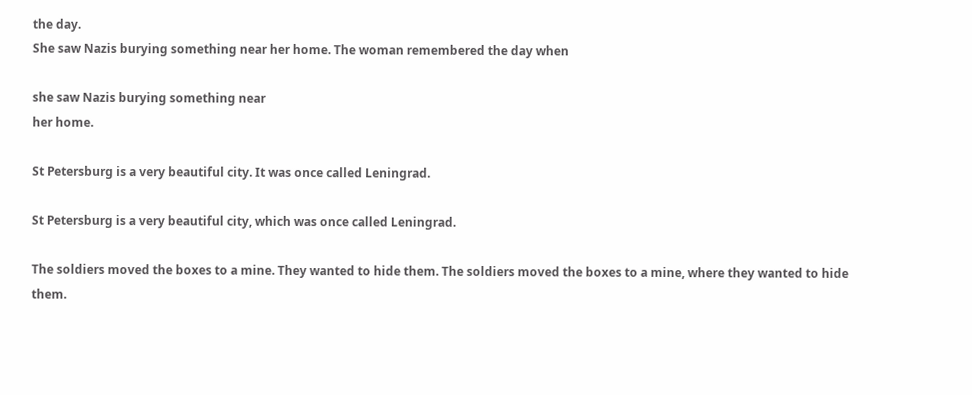the day.
She saw Nazis burying something near her home. The woman remembered the day when

she saw Nazis burying something near
her home.

St Petersburg is a very beautiful city. It was once called Leningrad.

St Petersburg is a very beautiful city, which was once called Leningrad.

The soldiers moved the boxes to a mine. They wanted to hide them. The soldiers moved the boxes to a mine, where they wanted to hide them.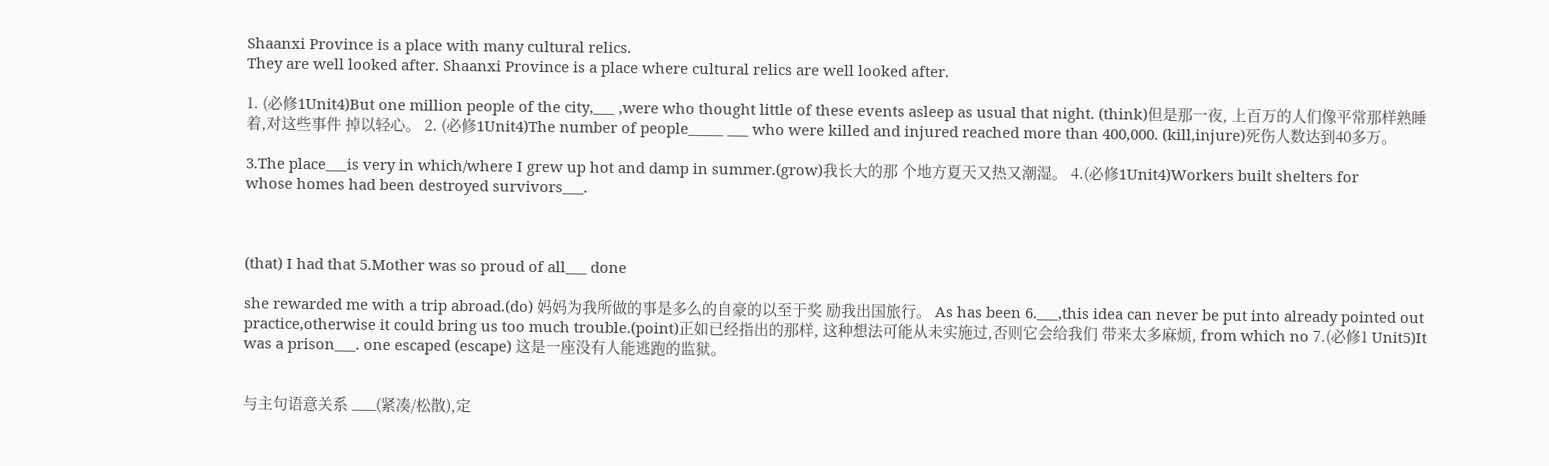Shaanxi Province is a place with many cultural relics.
They are well looked after. Shaanxi Province is a place where cultural relics are well looked after.

1. (必修1Unit4)But one million people of the city,___ ,were who thought little of these events asleep as usual that night. (think)但是那一夜, 上百万的人们像平常那样熟睡着,对这些事件 掉以轻心。 2. (必修1Unit4)The number of people_____ ___ who were killed and injured reached more than 400,000. (kill,injure)死伤人数达到40多万。

3.The place___is very in which/where I grew up hot and damp in summer.(grow)我长大的那 个地方夏天又热又潮湿。 4.(必修1Unit4)Workers built shelters for
whose homes had been destroyed survivors___.



(that) I had that 5.Mother was so proud of all___ done

she rewarded me with a trip abroad.(do) 妈妈为我所做的事是多么的自豪的以至于奖 励我出国旅行。 As has been 6.___,this idea can never be put into already pointed out practice,otherwise it could bring us too much trouble.(point)正如已经指出的那样, 这种想法可能从未实施过,否则它会给我们 带来太多麻烦, from which no 7.(必修1 Unit5)It was a prison___. one escaped (escape) 这是一座没有人能逃跑的监狱。


与主句语意关系 ___(紧凑/松散),定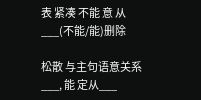表 紧凑 不能 意 从___(不能/能)删除

松散 与主句语意关系___, 能 定从___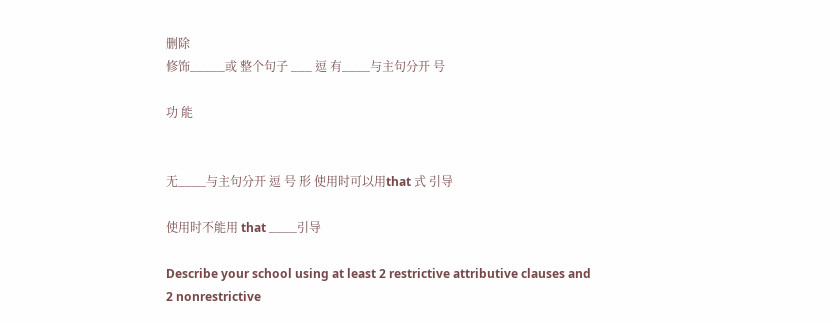删除
修饰_____或 整个句子 ___ 逗 有____与主句分开 号

功 能


无____与主句分开 逗 号 形 使用时可以用that 式 引导

使用时不能用 that ____引导

Describe your school using at least 2 restrictive attributive clauses and 2 nonrestrictive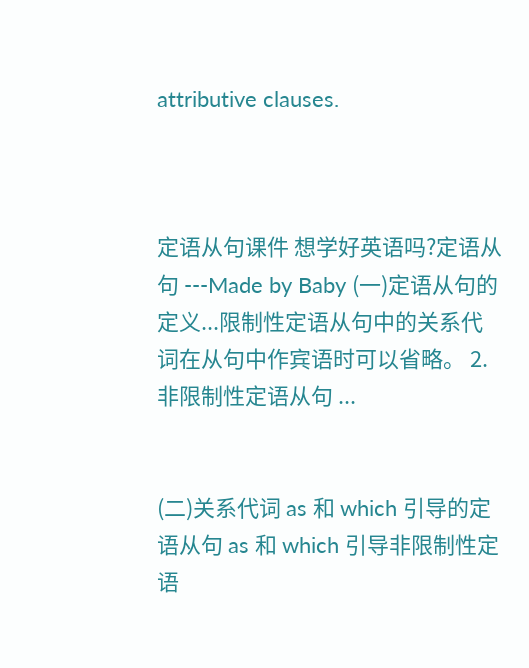attributive clauses.



定语从句课件 想学好英语吗?定语从句 ---Made by Baby (一)定语从句的定义...限制性定语从句中的关系代词在从句中作宾语时可以省略。 2.非限制性定语从句 ...


(二)关系代词 as 和 which 引导的定语从句 as 和 which 引导非限制性定语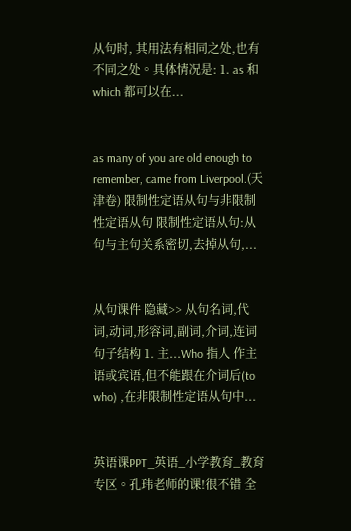从句时, 其用法有相同之处,也有不同之处。具体情况是: 1. as 和 which 都可以在...


as many of you are old enough to remember, came from Liverpool.(天津卷) 限制性定语从句与非限制性定语从句 限制性定语从句:从句与主句关系密切,去掉从句,...


从句课件 隐藏>> 从句名词,代词,动词,形容词,副词,介词,连词 句子结构 1. 主...Who 指人 作主语或宾语,但不能跟在介词后(to who) ,在非限制性定语从句中...


英语课PPT_英语_小学教育_教育专区。孔玮老师的课!很不错 全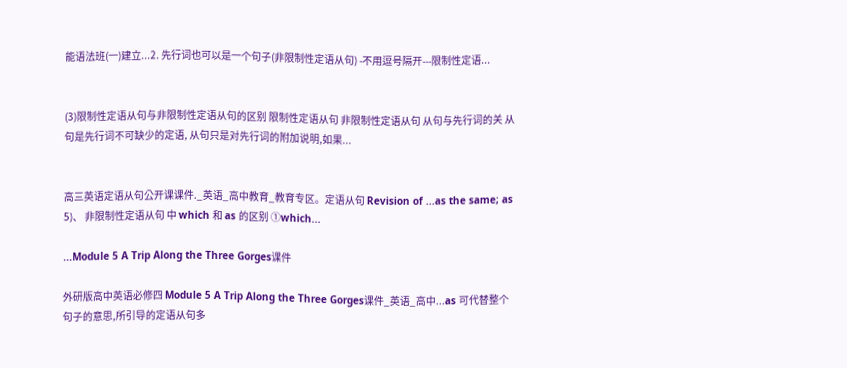能语法班(一)建立...2. 先行词也可以是一个句子(非限制性定语从句) -不用逗号隔开---限制性定语...


(3)限制性定语从句与非限制性定语从句的区别 限制性定语从句 非限制性定语从句 从句与先行词的关 从句是先行词不可缺少的定语, 从句只是对先行词的附加说明,如果...


高三英语定语从句公开课课件._英语_高中教育_教育专区。定语从句 Revision of ...as the same; as 5)、 非限制性定语从句 中 which 和 as 的区别 ①which...

...Module 5 A Trip Along the Three Gorges课件

外研版高中英语必修四 Module 5 A Trip Along the Three Gorges课件_英语_高中...as 可代替整个句子的意思,所引导的定语从句多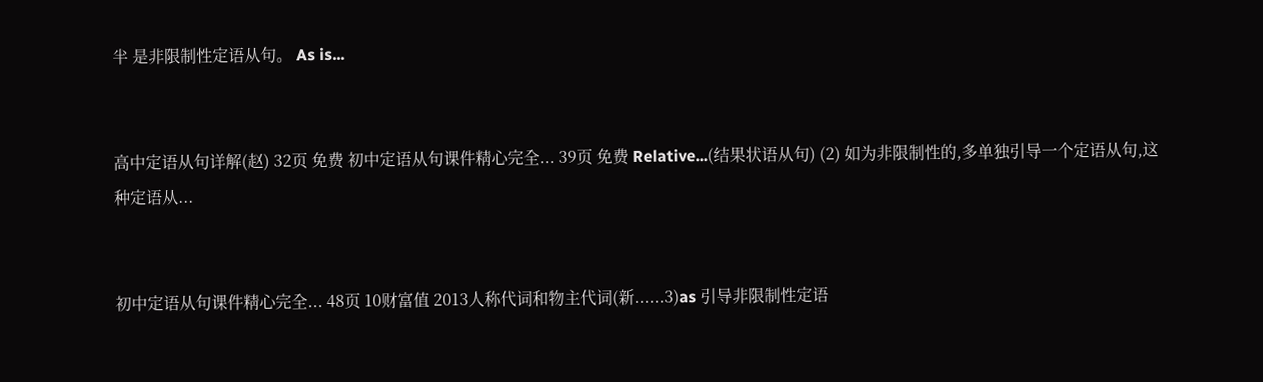半 是非限制性定语从句。 As is...


高中定语从句详解(赵) 32页 免费 初中定语从句课件精心完全... 39页 免费 Relative...(结果状语从句) (2) 如为非限制性的,多单独引导一个定语从句,这种定语从...


初中定语从句课件精心完全... 48页 10财富值 2013人称代词和物主代词(新......3)as 引导非限制性定语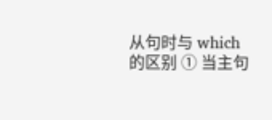从句时与 which 的区别 ① 当主句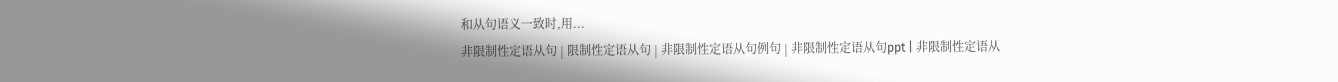和从句语义一致时,用...
非限制性定语从句 | 限制性定语从句 | 非限制性定语从句例句 | 非限制性定语从句ppt | 非限制性定语从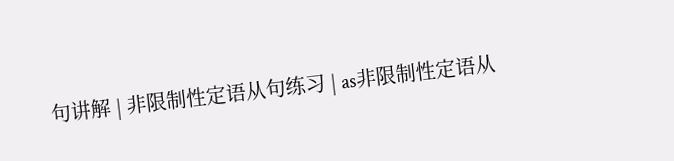句讲解 | 非限制性定语从句练习 | as非限制性定语从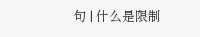句 | 什么是限制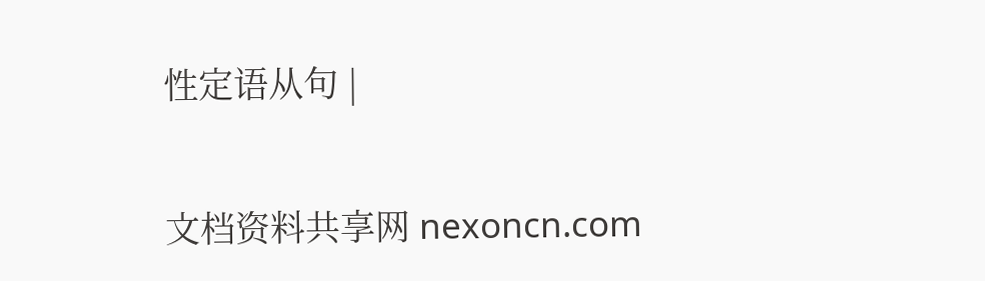性定语从句 |

文档资料共享网 nexoncn.com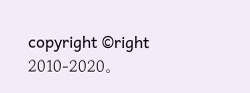copyright ©right 2010-2020。